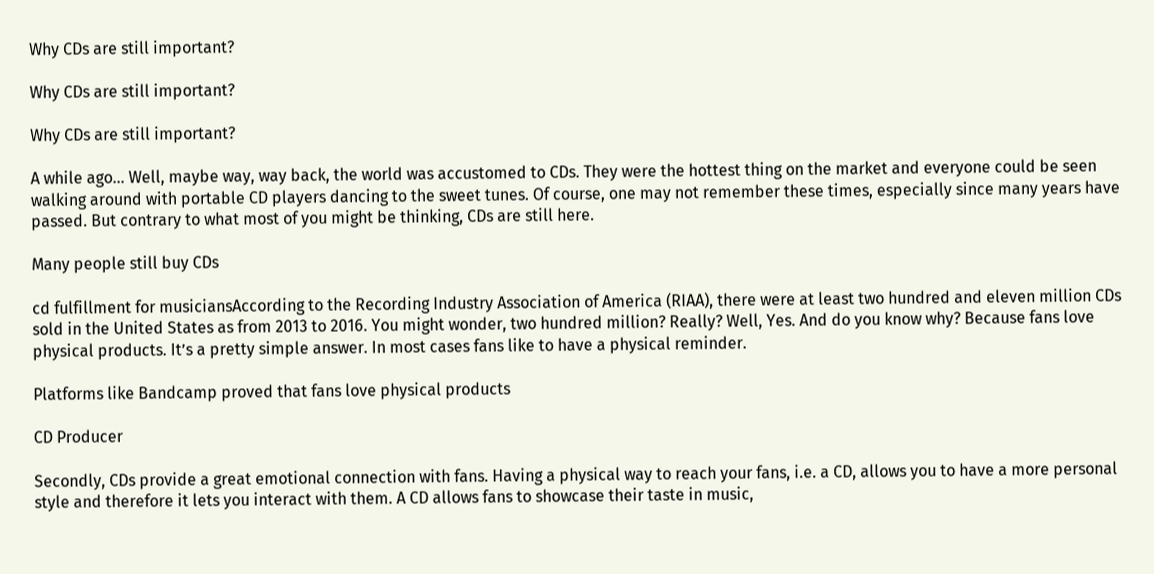Why CDs are still important?

Why CDs are still important?

Why CDs are still important?

A while ago… Well, maybe way, way back, the world was accustomed to CDs. They were the hottest thing on the market and everyone could be seen walking around with portable CD players dancing to the sweet tunes. Of course, one may not remember these times, especially since many years have passed. But contrary to what most of you might be thinking, CDs are still here.

Many people still buy CDs

cd fulfillment for musiciansAccording to the Recording Industry Association of America (RIAA), there were at least two hundred and eleven million CDs sold in the United States as from 2013 to 2016. You might wonder, two hundred million? Really? Well, Yes. And do you know why? Because fans love physical products. It’s a pretty simple answer. In most cases fans like to have a physical reminder.

Platforms like Bandcamp proved that fans love physical products

CD Producer

Secondly, CDs provide a great emotional connection with fans. Having a physical way to reach your fans, i.e. a CD, allows you to have a more personal style and therefore it lets you interact with them. A CD allows fans to showcase their taste in music,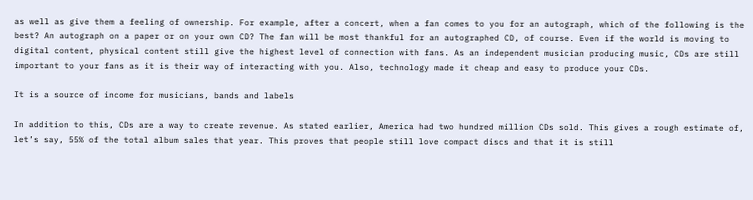as well as give them a feeling of ownership. For example, after a concert, when a fan comes to you for an autograph, which of the following is the best? An autograph on a paper or on your own CD? The fan will be most thankful for an autographed CD, of course. Even if the world is moving to digital content, physical content still give the highest level of connection with fans. As an independent musician producing music, CDs are still important to your fans as it is their way of interacting with you. Also, technology made it cheap and easy to produce your CDs.

It is a source of income for musicians, bands and labels

In addition to this, CDs are a way to create revenue. As stated earlier, America had two hundred million CDs sold. This gives a rough estimate of, let’s say, 55% of the total album sales that year. This proves that people still love compact discs and that it is still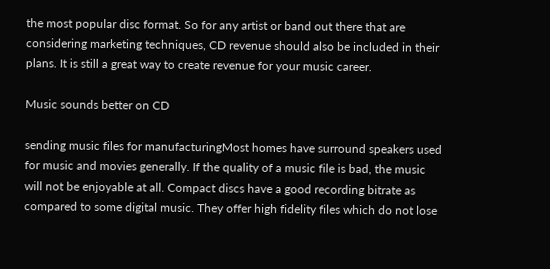the most popular disc format. So for any artist or band out there that are considering marketing techniques, CD revenue should also be included in their plans. It is still a great way to create revenue for your music career.

Music sounds better on CD

sending music files for manufacturingMost homes have surround speakers used for music and movies generally. If the quality of a music file is bad, the music will not be enjoyable at all. Compact discs have a good recording bitrate as compared to some digital music. They offer high fidelity files which do not lose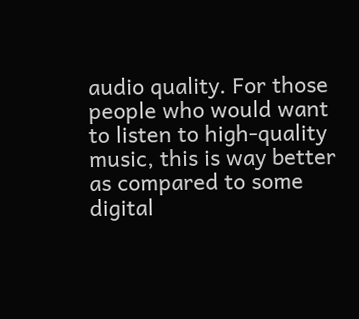audio quality. For those people who would want to listen to high-quality music, this is way better as compared to some digital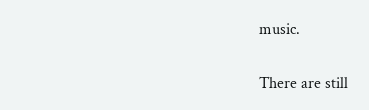music.

There are still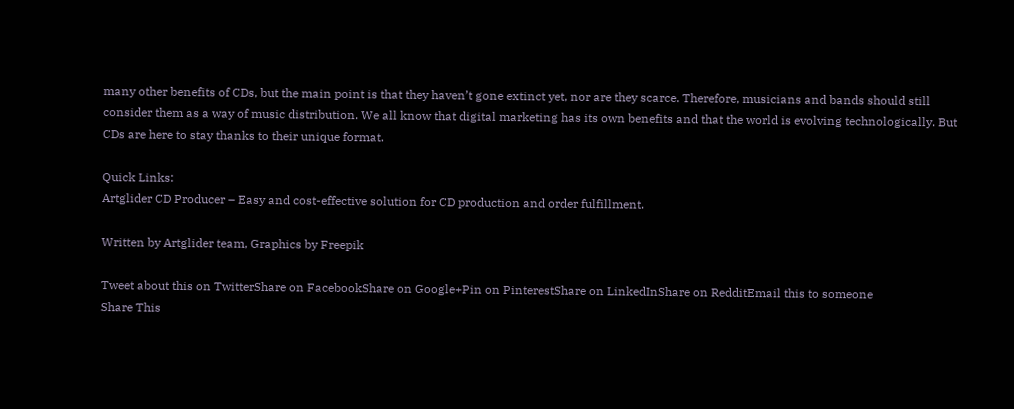many other benefits of CDs, but the main point is that they haven’t gone extinct yet, nor are they scarce. Therefore, musicians and bands should still consider them as a way of music distribution. We all know that digital marketing has its own benefits and that the world is evolving technologically. But CDs are here to stay thanks to their unique format.

Quick Links:
Artglider CD Producer – Easy and cost-effective solution for CD production and order fulfillment.

Written by Artglider team, Graphics by Freepik

Tweet about this on TwitterShare on FacebookShare on Google+Pin on PinterestShare on LinkedInShare on RedditEmail this to someone
Share This